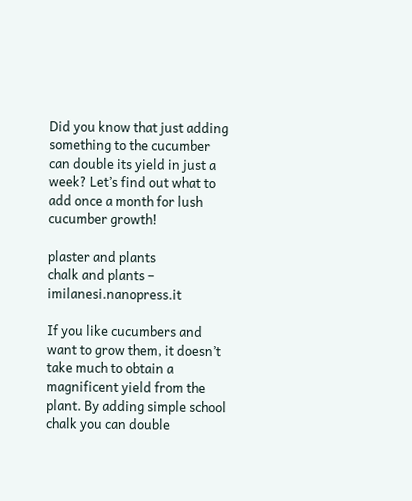Did you know that just adding something to the cucumber can double its yield in just a week? Let’s find out what to add once a month for lush cucumber growth!

plaster and plants
chalk and plants – imilanesi.nanopress.it

If you like cucumbers and want to grow them, it doesn’t take much to obtain a magnificent yield from the plant. By adding simple school chalk you can double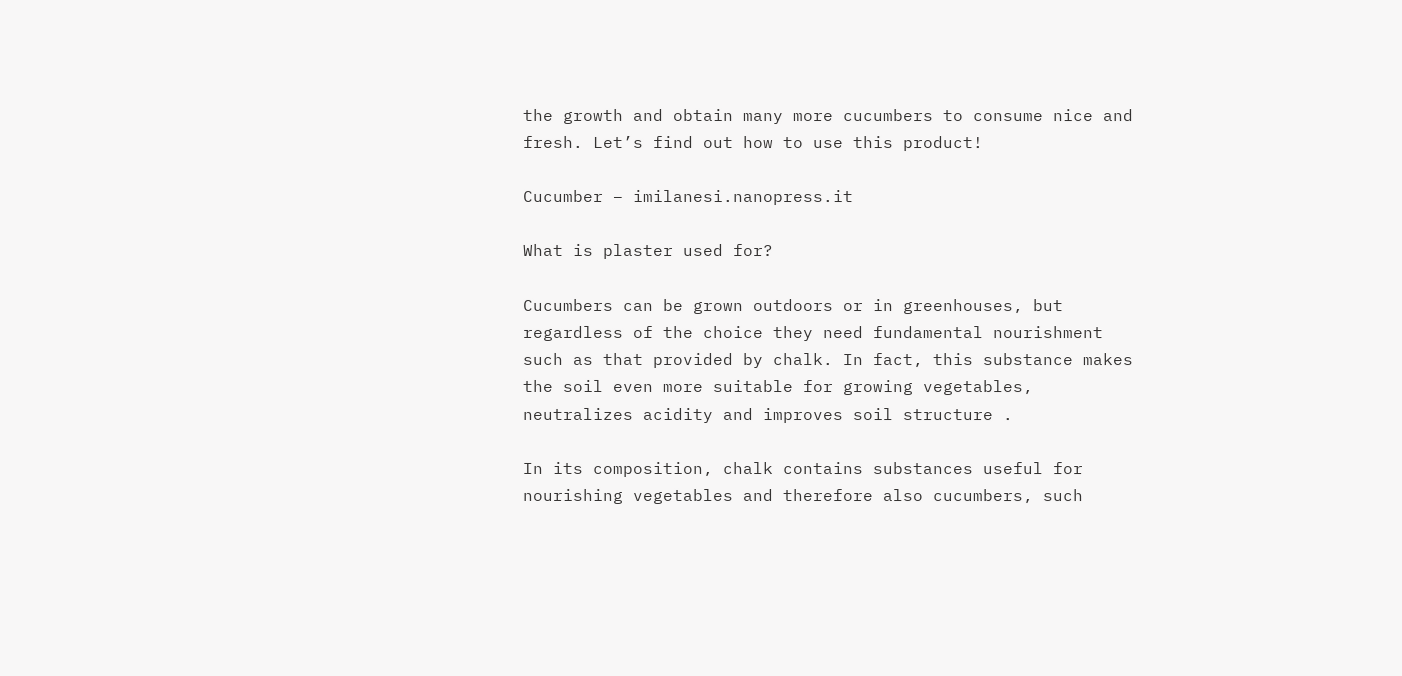the growth and obtain many more cucumbers to consume nice and fresh. Let’s find out how to use this product!

Cucumber – imilanesi.nanopress.it

What is plaster used for?

Cucumbers can be grown outdoors or in greenhouses, but regardless of the choice they need fundamental nourishment such as that provided by chalk. In fact, this substance makes the soil even more suitable for growing vegetables, neutralizes acidity and improves soil structure .

In its composition, chalk contains substances useful for nourishing vegetables and therefore also cucumbers, such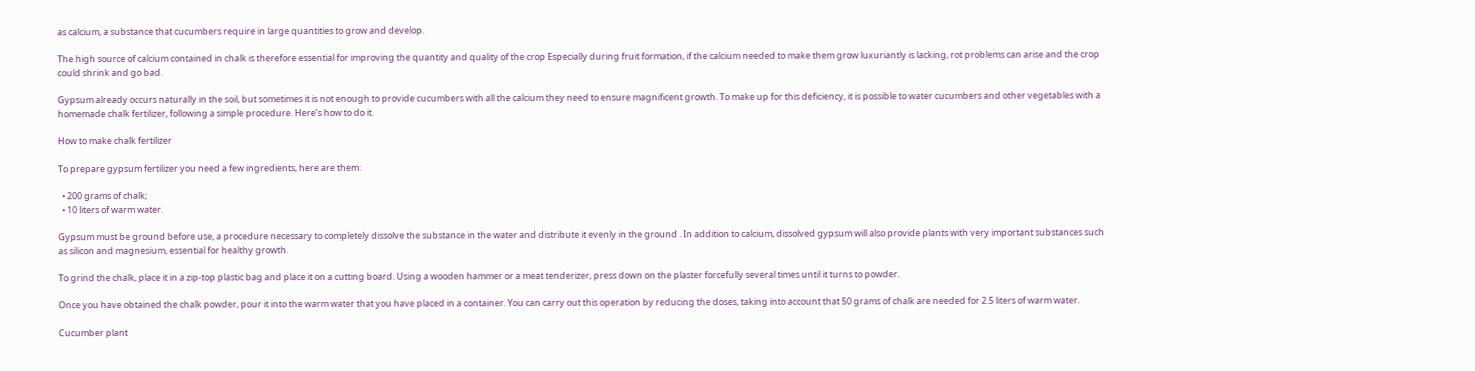as calcium, a substance that cucumbers require in large quantities to grow and develop.

The high source of calcium contained in chalk is therefore essential for improving the quantity and quality of the crop Especially during fruit formation, if the calcium needed to make them grow luxuriantly is lacking, rot problems can arise and the crop could shrink and go bad.

Gypsum already occurs naturally in the soil, but sometimes it is not enough to provide cucumbers with all the calcium they need to ensure magnificent growth. To make up for this deficiency, it is possible to water cucumbers and other vegetables with a homemade chalk fertilizer, following a simple procedure. Here’s how to do it.

How to make chalk fertilizer

To prepare gypsum fertilizer you need a few ingredients, here are them:

  • 200 grams of chalk;
  • 10 liters of warm water.

Gypsum must be ground before use, a procedure necessary to completely dissolve the substance in the water and distribute it evenly in the ground . In addition to calcium, dissolved gypsum will also provide plants with very important substances such as silicon and magnesium, essential for healthy growth.

To grind the chalk, place it in a zip-top plastic bag and place it on a cutting board. Using a wooden hammer or a meat tenderizer, press down on the plaster forcefully several times until it turns to powder.

Once you have obtained the chalk powder, pour it into the warm water that you have placed in a container. You can carry out this operation by reducing the doses, taking into account that 50 grams of chalk are needed for 2.5 liters of warm water.

Cucumber plant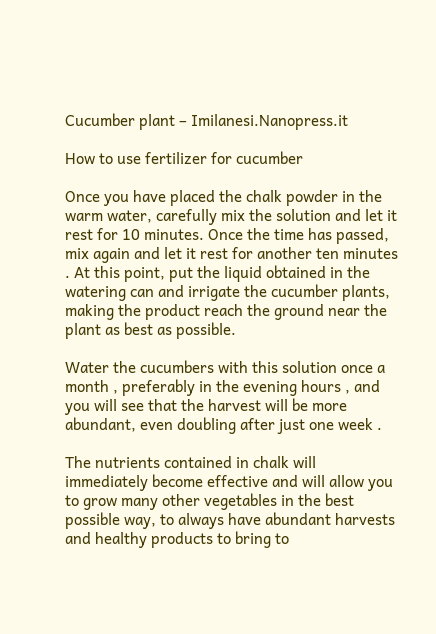Cucumber plant – Imilanesi.Nanopress.it

How to use fertilizer for cucumber

Once you have placed the chalk powder in the warm water, carefully mix the solution and let it rest for 10 minutes. Once the time has passed, mix again and let it rest for another ten minutes . At this point, put the liquid obtained in the watering can and irrigate the cucumber plants, making the product reach the ground near the plant as best as possible.

Water the cucumbers with this solution once a month , preferably in the evening hours , and you will see that the harvest will be more abundant, even doubling after just one week .

The nutrients contained in chalk will immediately become effective and will allow you to grow many other vegetables in the best possible way, to always have abundant harvests and healthy products to bring to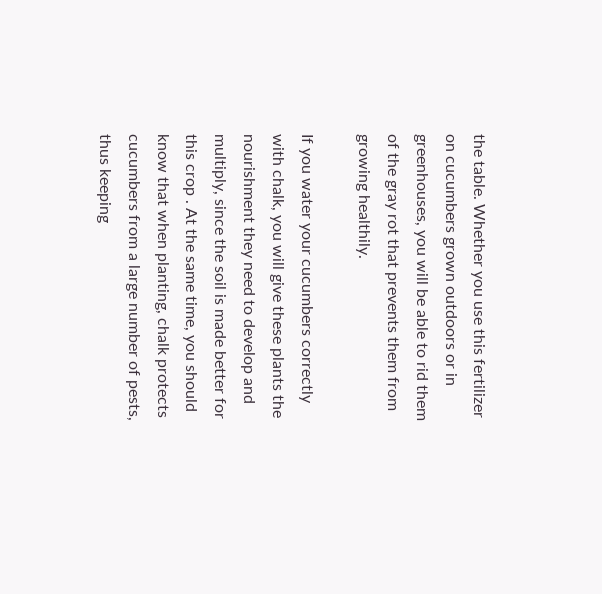the table. Whether you use this fertilizer on cucumbers grown outdoors or in greenhouses, you will be able to rid them of the gray rot that prevents them from growing healthily.

If you water your cucumbers correctly with chalk, you will give these plants the nourishment they need to develop and multiply, since the soil is made better for this crop . At the same time, you should know that when planting, chalk protects cucumbers from a large number of pests, thus keeping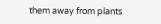them away from plants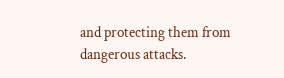and protecting them from dangerous attacks.